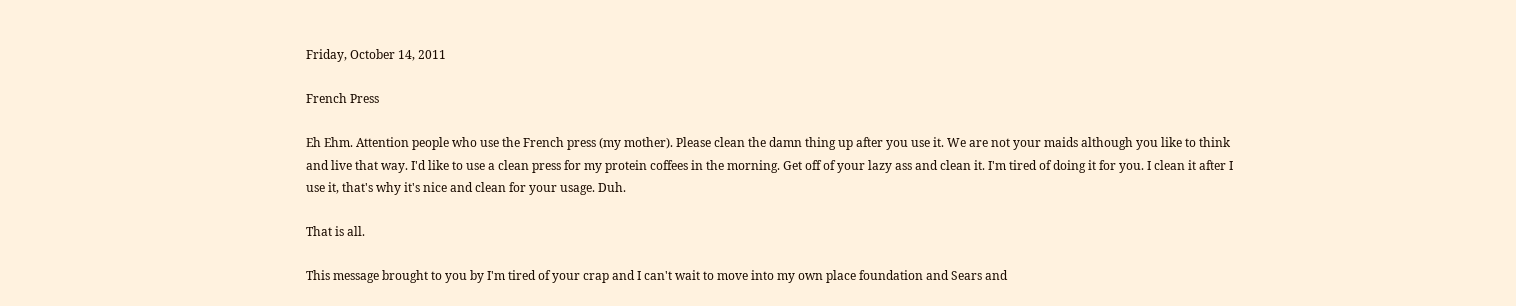Friday, October 14, 2011

French Press

Eh Ehm. Attention people who use the French press (my mother). Please clean the damn thing up after you use it. We are not your maids although you like to think and live that way. I'd like to use a clean press for my protein coffees in the morning. Get off of your lazy ass and clean it. I'm tired of doing it for you. I clean it after I use it, that's why it's nice and clean for your usage. Duh.

That is all.

This message brought to you by I'm tired of your crap and I can't wait to move into my own place foundation and Sears and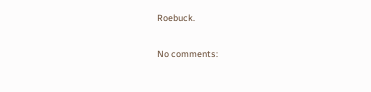Roebuck.

No comments: